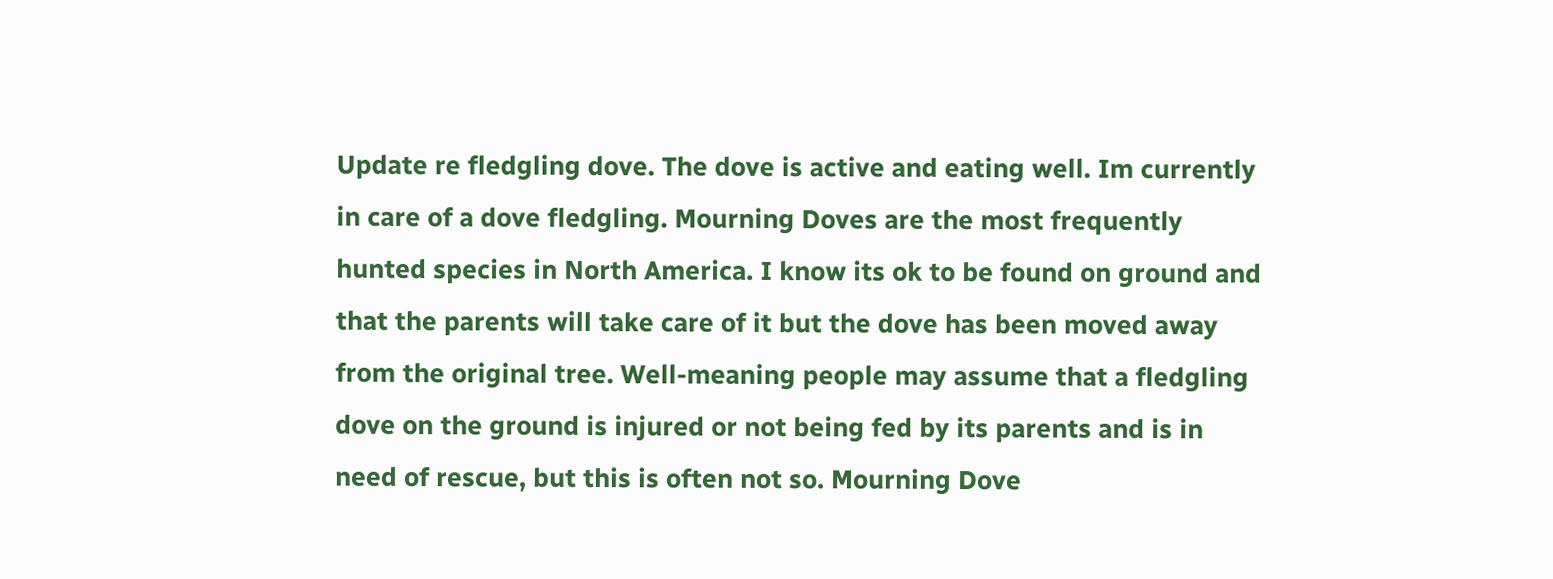Update re fledgling dove. The dove is active and eating well. Im currently in care of a dove fledgling. Mourning Doves are the most frequently hunted species in North America. I know its ok to be found on ground and that the parents will take care of it but the dove has been moved away from the original tree. Well-meaning people may assume that a fledgling dove on the ground is injured or not being fed by its parents and is in need of rescue, but this is often not so. Mourning Dove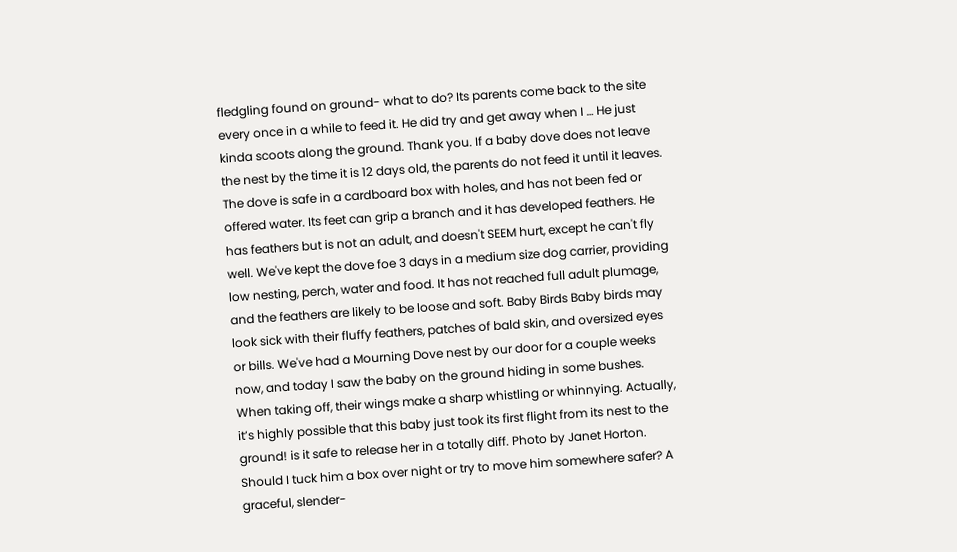fledgling found on ground- what to do? Its parents come back to the site every once in a while to feed it. He did try and get away when I … He just kinda scoots along the ground. Thank you. If a baby dove does not leave the nest by the time it is 12 days old, the parents do not feed it until it leaves. The dove is safe in a cardboard box with holes, and has not been fed or offered water. Its feet can grip a branch and it has developed feathers. He has feathers but is not an adult, and doesn't SEEM hurt, except he can't fly well. We've kept the dove foe 3 days in a medium size dog carrier, providing low nesting, perch, water and food. It has not reached full adult plumage, and the feathers are likely to be loose and soft. Baby Birds Baby birds may look sick with their fluffy feathers, patches of bald skin, and oversized eyes or bills. We've had a Mourning Dove nest by our door for a couple weeks now, and today I saw the baby on the ground hiding in some bushes. When taking off, their wings make a sharp whistling or whinnying. Actually, it’s highly possible that this baby just took its first flight from its nest to the ground! is it safe to release her in a totally diff. Photo by Janet Horton. Should I tuck him a box over night or try to move him somewhere safer? A graceful, slender-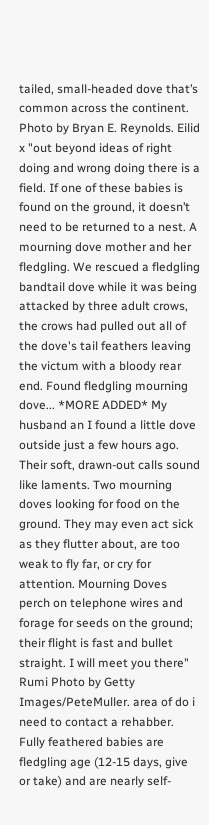tailed, small-headed dove that’s common across the continent. Photo by Bryan E. Reynolds. Eilid x "out beyond ideas of right doing and wrong doing there is a field. If one of these babies is found on the ground, it doesn’t need to be returned to a nest. A mourning dove mother and her fledgling. We rescued a fledgling bandtail dove while it was being attacked by three adult crows, the crows had pulled out all of the dove's tail feathers leaving the victum with a bloody rear end. Found fledgling mourning dove... *MORE ADDED* My husband an I found a little dove outside just a few hours ago. Their soft, drawn-out calls sound like laments. Two mourning doves looking for food on the ground. They may even act sick as they flutter about, are too weak to fly far, or cry for attention. Mourning Doves perch on telephone wires and forage for seeds on the ground; their flight is fast and bullet straight. I will meet you there" Rumi Photo by Getty Images/PeteMuller. area of do i need to contact a rehabber. Fully feathered babies are fledgling age (12-15 days, give or take) and are nearly self-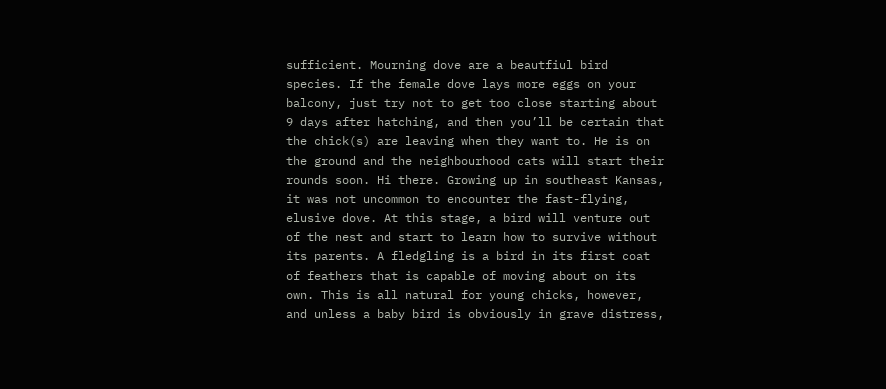sufficient. Mourning dove are a beautfiul bird species. If the female dove lays more eggs on your balcony, just try not to get too close starting about 9 days after hatching, and then you’ll be certain that the chick(s) are leaving when they want to. He is on the ground and the neighbourhood cats will start their rounds soon. Hi there. Growing up in southeast Kansas, it was not uncommon to encounter the fast-flying, elusive dove. At this stage, a bird will venture out of the nest and start to learn how to survive without its parents. A fledgling is a bird in its first coat of feathers that is capable of moving about on its own. This is all natural for young chicks, however, and unless a baby bird is obviously in grave distress,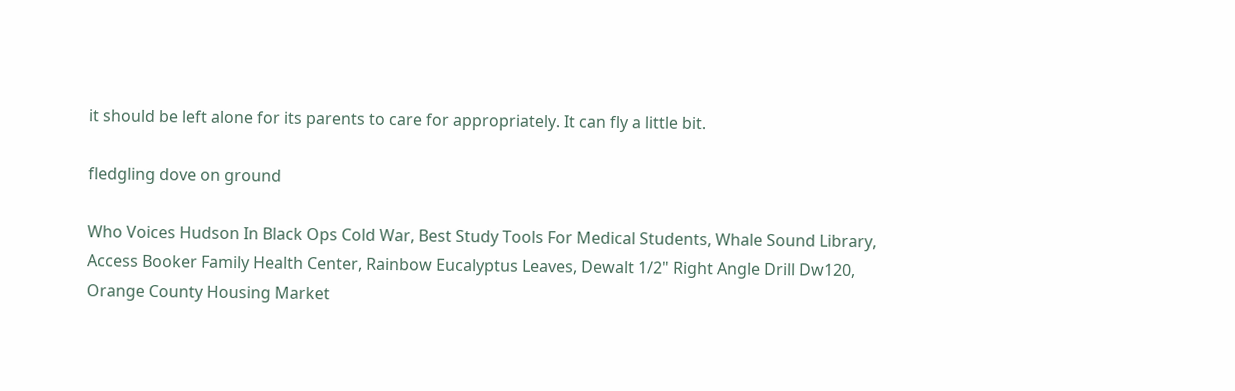it should be left alone for its parents to care for appropriately. It can fly a little bit.

fledgling dove on ground

Who Voices Hudson In Black Ops Cold War, Best Study Tools For Medical Students, Whale Sound Library, Access Booker Family Health Center, Rainbow Eucalyptus Leaves, Dewalt 1/2" Right Angle Drill Dw120, Orange County Housing Market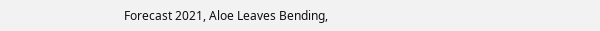Forecast 2021, Aloe Leaves Bending,